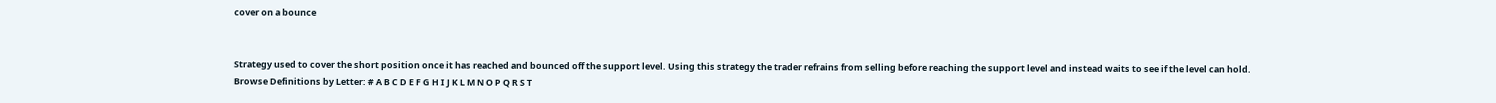cover on a bounce


Strategy used to cover the short position once it has reached and bounced off the support level. Using this strategy the trader refrains from selling before reaching the support level and instead waits to see if the level can hold.
Browse Definitions by Letter: # A B C D E F G H I J K L M N O P Q R S T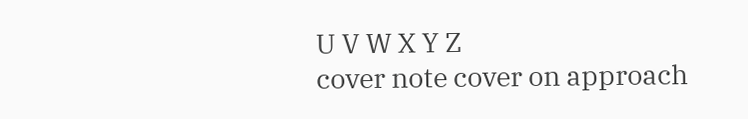U V W X Y Z
cover note cover on approach